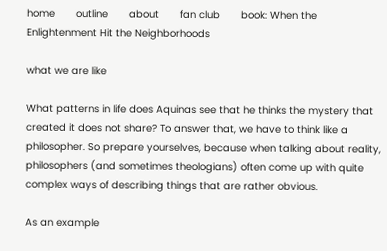home       outline       about       fan club       book: When the Enlightenment Hit the Neighborhoods

what we are like

What patterns in life does Aquinas see that he thinks the mystery that created it does not share? To answer that, we have to think like a philosopher. So prepare yourselves, because when talking about reality, philosophers (and sometimes theologians) often come up with quite complex ways of describing things that are rather obvious.

As an example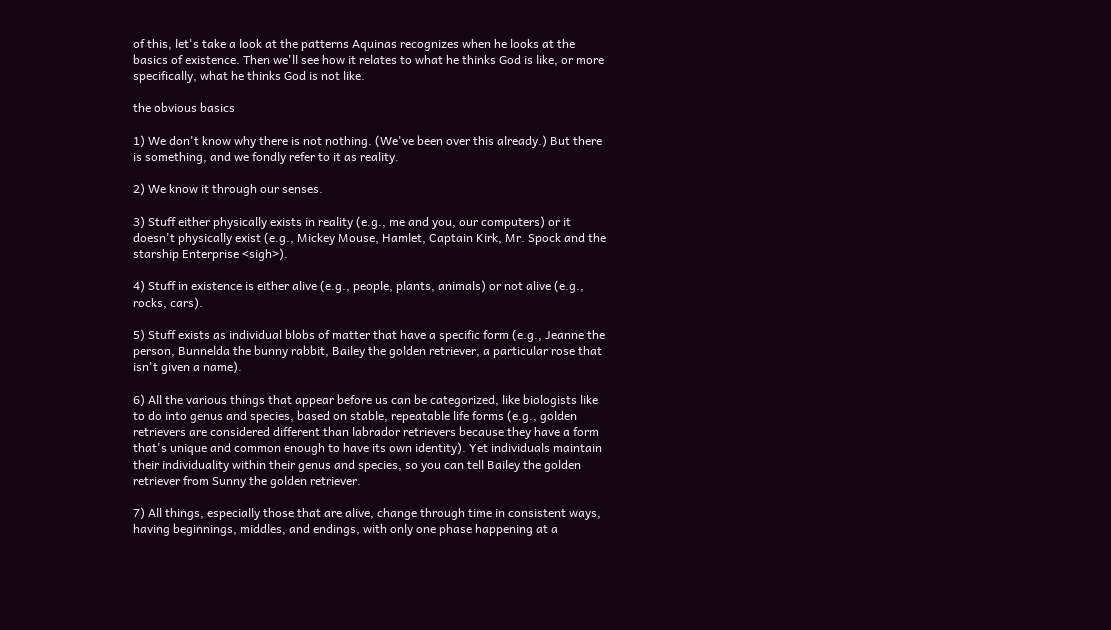of this, let's take a look at the patterns Aquinas recognizes when he looks at the basics of existence. Then we'll see how it relates to what he thinks God is like, or more specifically, what he thinks God is not like.

the obvious basics

1) We don't know why there is not nothing. (We've been over this already.) But there is something, and we fondly refer to it as reality.

2) We know it through our senses.

3) Stuff either physically exists in reality (e.g., me and you, our computers) or it doesn't physically exist (e.g., Mickey Mouse, Hamlet, Captain Kirk, Mr. Spock and the starship Enterprise <sigh>).

4) Stuff in existence is either alive (e.g., people, plants, animals) or not alive (e.g., rocks, cars).

5) Stuff exists as individual blobs of matter that have a specific form (e.g., Jeanne the person, Bunnelda the bunny rabbit, Bailey the golden retriever, a particular rose that isn't given a name).

6) All the various things that appear before us can be categorized, like biologists like to do into genus and species, based on stable, repeatable life forms (e.g., golden retrievers are considered different than labrador retrievers because they have a form that's unique and common enough to have its own identity). Yet individuals maintain their individuality within their genus and species, so you can tell Bailey the golden retriever from Sunny the golden retriever.

7) All things, especially those that are alive, change through time in consistent ways, having beginnings, middles, and endings, with only one phase happening at a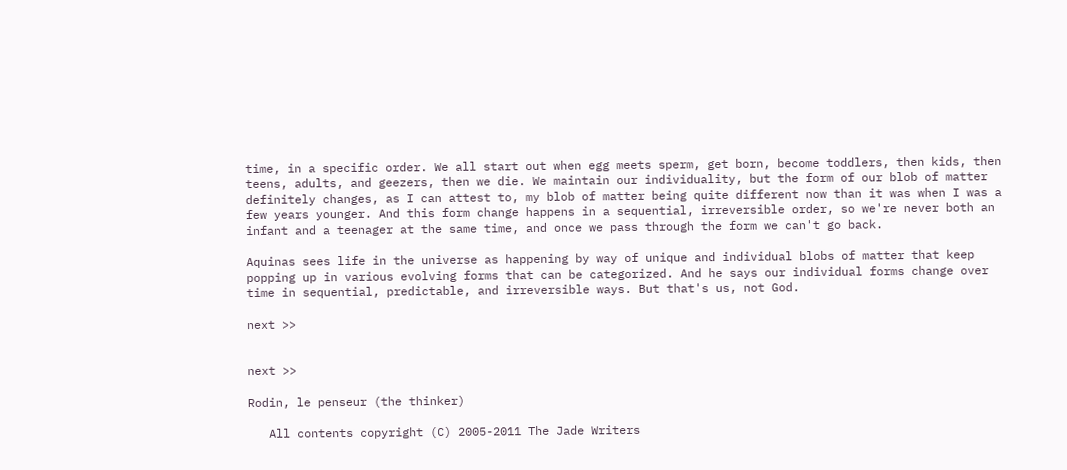time, in a specific order. We all start out when egg meets sperm, get born, become toddlers, then kids, then teens, adults, and geezers, then we die. We maintain our individuality, but the form of our blob of matter definitely changes, as I can attest to, my blob of matter being quite different now than it was when I was a few years younger. And this form change happens in a sequential, irreversible order, so we're never both an infant and a teenager at the same time, and once we pass through the form we can't go back.

Aquinas sees life in the universe as happening by way of unique and individual blobs of matter that keep popping up in various evolving forms that can be categorized. And he says our individual forms change over time in sequential, predictable, and irreversible ways. But that's us, not God.

next >>


next >>

Rodin, le penseur (the thinker)

   All contents copyright (C) 2005-2011 The Jade Writers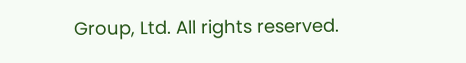Group, Ltd. All rights reserved.